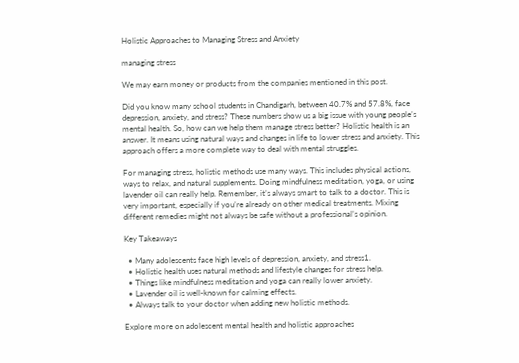Holistic Approaches to Managing Stress and Anxiety

managing stress

We may earn money or products from the companies mentioned in this post.

Did you know many school students in Chandigarh, between 40.7% and 57.8%, face depression, anxiety, and stress? These numbers show us a big issue with young people’s mental health. So, how can we help them manage stress better? Holistic health is an answer. It means using natural ways and changes in life to lower stress and anxiety. This approach offers a more complete way to deal with mental struggles.

For managing stress, holistic methods use many ways. This includes physical actions, ways to relax, and natural supplements. Doing mindfulness meditation, yoga, or using lavender oil can really help. Remember, it’s always smart to talk to a doctor. This is very important, especially if you’re already on other medical treatments. Mixing different remedies might not always be safe without a professional’s opinion.

Key Takeaways

  • Many adolescents face high levels of depression, anxiety, and stress1.
  • Holistic health uses natural methods and lifestyle changes for stress help.
  • Things like mindfulness meditation and yoga can really lower anxiety.
  • Lavender oil is well-known for calming effects.
  • Always talk to your doctor when adding new holistic methods.

Explore more on adolescent mental health and holistic approaches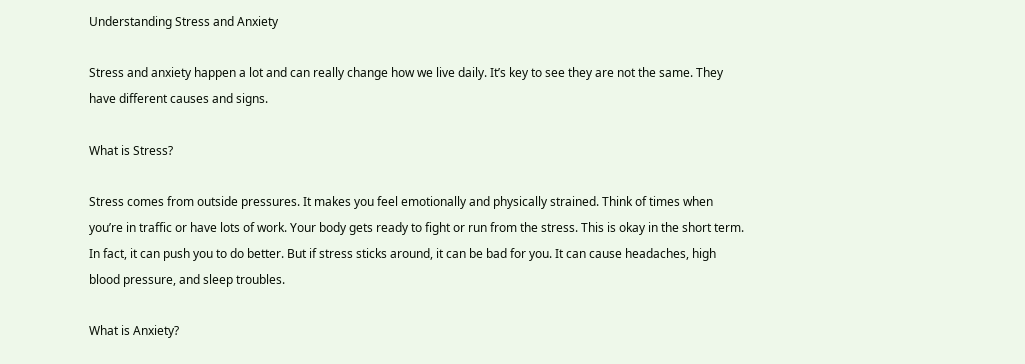Understanding Stress and Anxiety

Stress and anxiety happen a lot and can really change how we live daily. It’s key to see they are not the same. They have different causes and signs.

What is Stress?

Stress comes from outside pressures. It makes you feel emotionally and physically strained. Think of times when you’re in traffic or have lots of work. Your body gets ready to fight or run from the stress. This is okay in the short term. In fact, it can push you to do better. But if stress sticks around, it can be bad for you. It can cause headaches, high blood pressure, and sleep troubles.

What is Anxiety?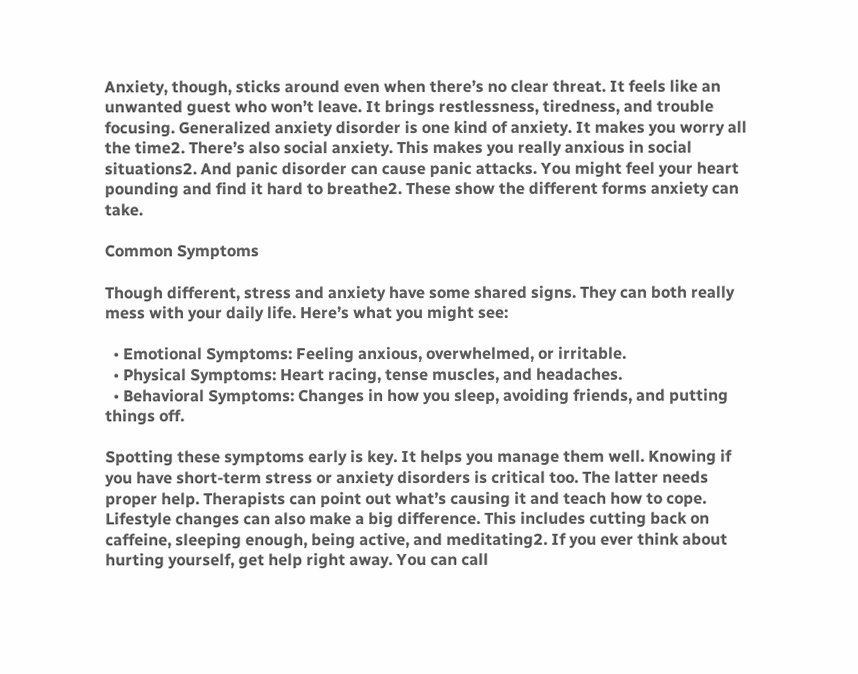Anxiety, though, sticks around even when there’s no clear threat. It feels like an unwanted guest who won’t leave. It brings restlessness, tiredness, and trouble focusing. Generalized anxiety disorder is one kind of anxiety. It makes you worry all the time2. There’s also social anxiety. This makes you really anxious in social situations2. And panic disorder can cause panic attacks. You might feel your heart pounding and find it hard to breathe2. These show the different forms anxiety can take.

Common Symptoms

Though different, stress and anxiety have some shared signs. They can both really mess with your daily life. Here’s what you might see:

  • Emotional Symptoms: Feeling anxious, overwhelmed, or irritable.
  • Physical Symptoms: Heart racing, tense muscles, and headaches.
  • Behavioral Symptoms: Changes in how you sleep, avoiding friends, and putting things off.

Spotting these symptoms early is key. It helps you manage them well. Knowing if you have short-term stress or anxiety disorders is critical too. The latter needs proper help. Therapists can point out what’s causing it and teach how to cope. Lifestyle changes can also make a big difference. This includes cutting back on caffeine, sleeping enough, being active, and meditating2. If you ever think about hurting yourself, get help right away. You can call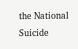the National Suicide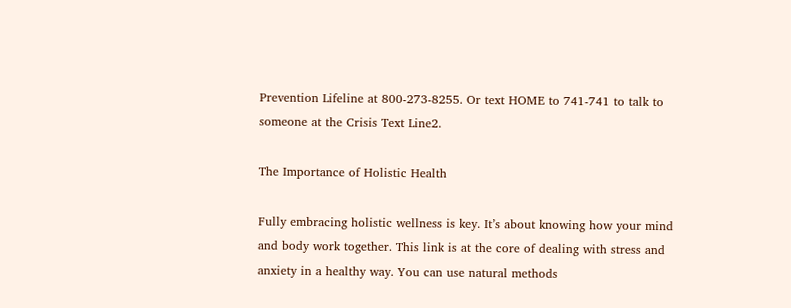Prevention Lifeline at 800-273-8255. Or text HOME to 741-741 to talk to someone at the Crisis Text Line2.

The Importance of Holistic Health

Fully embracing holistic wellness is key. It’s about knowing how your mind and body work together. This link is at the core of dealing with stress and anxiety in a healthy way. You can use natural methods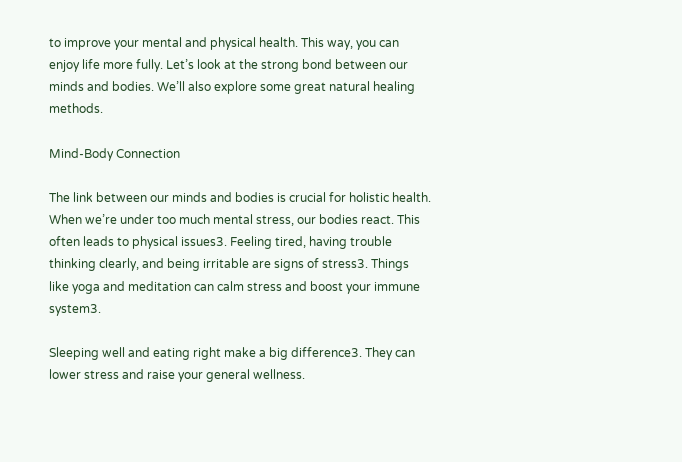to improve your mental and physical health. This way, you can enjoy life more fully. Let’s look at the strong bond between our minds and bodies. We’ll also explore some great natural healing methods.

Mind-Body Connection

The link between our minds and bodies is crucial for holistic health. When we’re under too much mental stress, our bodies react. This often leads to physical issues3. Feeling tired, having trouble thinking clearly, and being irritable are signs of stress3. Things like yoga and meditation can calm stress and boost your immune system3.

Sleeping well and eating right make a big difference3. They can lower stress and raise your general wellness.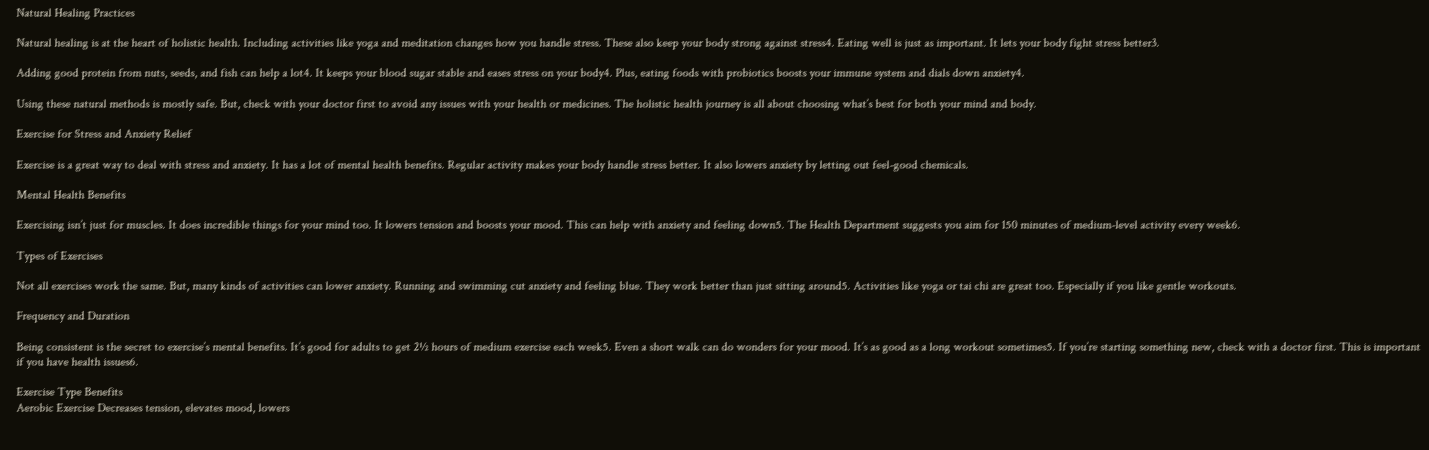Natural Healing Practices

Natural healing is at the heart of holistic health. Including activities like yoga and meditation changes how you handle stress. These also keep your body strong against stress4. Eating well is just as important. It lets your body fight stress better3.

Adding good protein from nuts, seeds, and fish can help a lot4. It keeps your blood sugar stable and eases stress on your body4. Plus, eating foods with probiotics boosts your immune system and dials down anxiety4.

Using these natural methods is mostly safe. But, check with your doctor first to avoid any issues with your health or medicines. The holistic health journey is all about choosing what’s best for both your mind and body.

Exercise for Stress and Anxiety Relief

Exercise is a great way to deal with stress and anxiety. It has a lot of mental health benefits. Regular activity makes your body handle stress better. It also lowers anxiety by letting out feel-good chemicals.

Mental Health Benefits

Exercising isn’t just for muscles. It does incredible things for your mind too. It lowers tension and boosts your mood. This can help with anxiety and feeling down5. The Health Department suggests you aim for 150 minutes of medium-level activity every week6.

Types of Exercises

Not all exercises work the same. But, many kinds of activities can lower anxiety. Running and swimming cut anxiety and feeling blue. They work better than just sitting around5. Activities like yoga or tai chi are great too. Especially if you like gentle workouts.

Frequency and Duration

Being consistent is the secret to exercise’s mental benefits. It’s good for adults to get 2½ hours of medium exercise each week5. Even a short walk can do wonders for your mood. It’s as good as a long workout sometimes5. If you’re starting something new, check with a doctor first. This is important if you have health issues6.

Exercise Type Benefits
Aerobic Exercise Decreases tension, elevates mood, lowers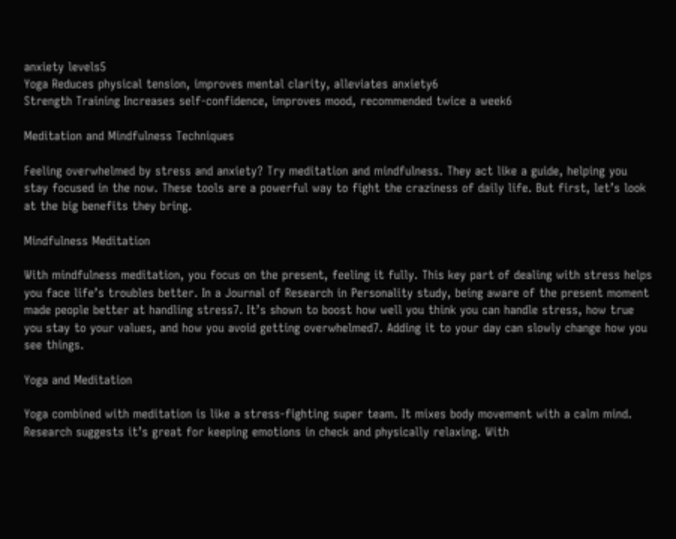anxiety levels5
Yoga Reduces physical tension, improves mental clarity, alleviates anxiety6
Strength Training Increases self-confidence, improves mood, recommended twice a week6

Meditation and Mindfulness Techniques

Feeling overwhelmed by stress and anxiety? Try meditation and mindfulness. They act like a guide, helping you stay focused in the now. These tools are a powerful way to fight the craziness of daily life. But first, let’s look at the big benefits they bring.

Mindfulness Meditation

With mindfulness meditation, you focus on the present, feeling it fully. This key part of dealing with stress helps you face life’s troubles better. In a Journal of Research in Personality study, being aware of the present moment made people better at handling stress7. It’s shown to boost how well you think you can handle stress, how true you stay to your values, and how you avoid getting overwhelmed7. Adding it to your day can slowly change how you see things.

Yoga and Meditation

Yoga combined with meditation is like a stress-fighting super team. It mixes body movement with a calm mind. Research suggests it’s great for keeping emotions in check and physically relaxing. With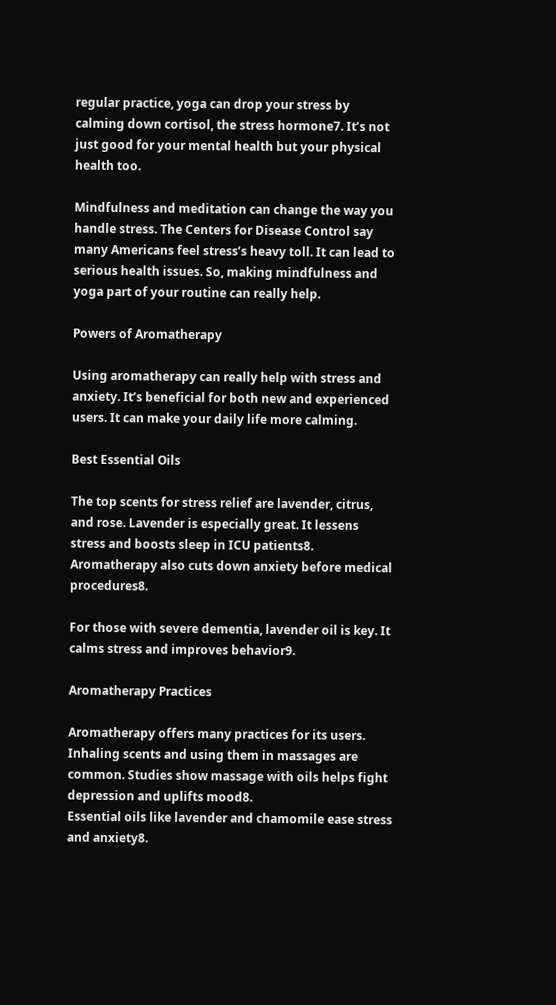regular practice, yoga can drop your stress by calming down cortisol, the stress hormone7. It’s not just good for your mental health but your physical health too.

Mindfulness and meditation can change the way you handle stress. The Centers for Disease Control say many Americans feel stress’s heavy toll. It can lead to serious health issues. So, making mindfulness and yoga part of your routine can really help.

Powers of Aromatherapy

Using aromatherapy can really help with stress and anxiety. It’s beneficial for both new and experienced users. It can make your daily life more calming.

Best Essential Oils

The top scents for stress relief are lavender, citrus, and rose. Lavender is especially great. It lessens stress and boosts sleep in ICU patients8. Aromatherapy also cuts down anxiety before medical procedures8.

For those with severe dementia, lavender oil is key. It calms stress and improves behavior9.

Aromatherapy Practices

Aromatherapy offers many practices for its users. Inhaling scents and using them in massages are common. Studies show massage with oils helps fight depression and uplifts mood8.
Essential oils like lavender and chamomile ease stress and anxiety8.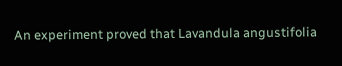An experiment proved that Lavandula angustifolia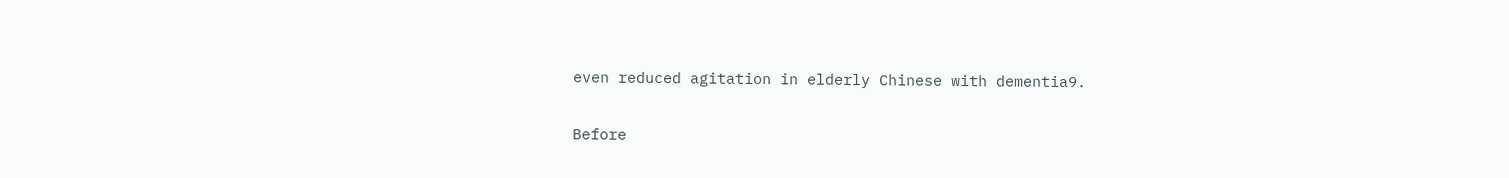even reduced agitation in elderly Chinese with dementia9.

Before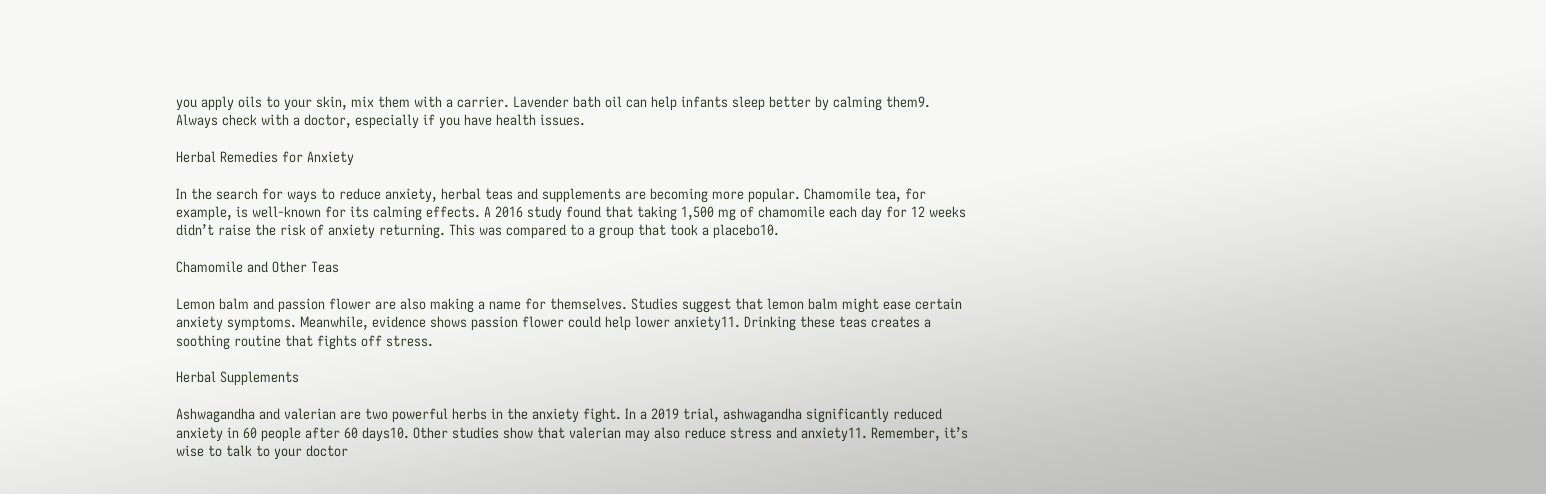you apply oils to your skin, mix them with a carrier. Lavender bath oil can help infants sleep better by calming them9. Always check with a doctor, especially if you have health issues.

Herbal Remedies for Anxiety

In the search for ways to reduce anxiety, herbal teas and supplements are becoming more popular. Chamomile tea, for example, is well-known for its calming effects. A 2016 study found that taking 1,500 mg of chamomile each day for 12 weeks didn’t raise the risk of anxiety returning. This was compared to a group that took a placebo10.

Chamomile and Other Teas

Lemon balm and passion flower are also making a name for themselves. Studies suggest that lemon balm might ease certain anxiety symptoms. Meanwhile, evidence shows passion flower could help lower anxiety11. Drinking these teas creates a soothing routine that fights off stress.

Herbal Supplements

Ashwagandha and valerian are two powerful herbs in the anxiety fight. In a 2019 trial, ashwagandha significantly reduced anxiety in 60 people after 60 days10. Other studies show that valerian may also reduce stress and anxiety11. Remember, it’s wise to talk to your doctor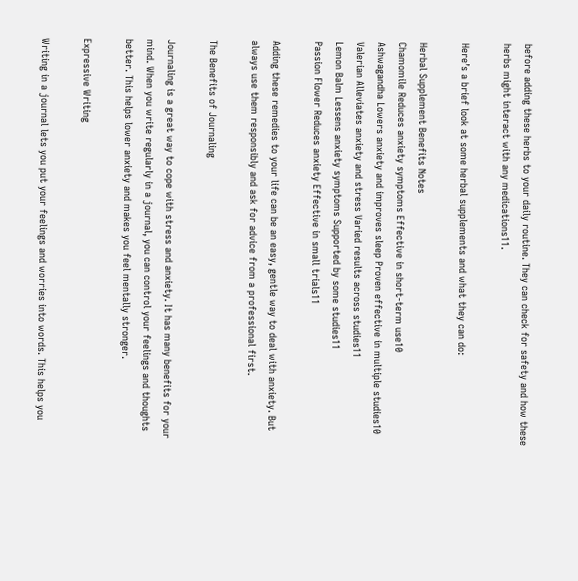before adding these herbs to your daily routine. They can check for safety and how these herbs might interact with any medications11.

Here’s a brief look at some herbal supplements and what they can do:

Herbal Supplement Benefits Notes
Chamomile Reduces anxiety symptoms Effective in short-term use10
Ashwagandha Lowers anxiety and improves sleep Proven effective in multiple studies10
Valerian Alleviates anxiety and stress Varied results across studies11
Lemon Balm Lessens anxiety symptoms Supported by some studies11
Passion Flower Reduces anxiety Effective in small trials11

Adding these remedies to your life can be an easy, gentle way to deal with anxiety. But always use them responsibly and ask for advice from a professional first.

The Benefits of Journaling

Journaling is a great way to cope with stress and anxiety. It has many benefits for your mind. When you write regularly in a journal, you can control your feelings and thoughts better. This helps lower anxiety and makes you feel mentally stronger.

Expressive Writing

Writing in a journal lets you put your feelings and worries into words. This helps you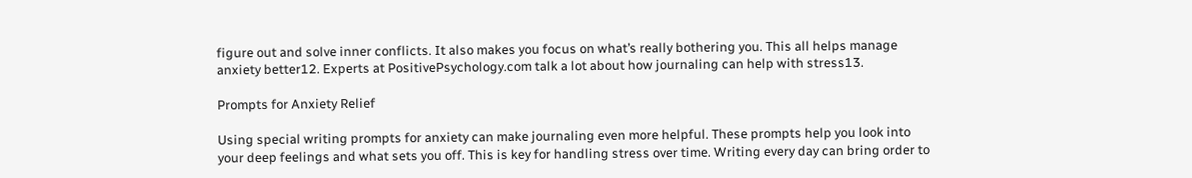figure out and solve inner conflicts. It also makes you focus on what’s really bothering you. This all helps manage anxiety better12. Experts at PositivePsychology.com talk a lot about how journaling can help with stress13.

Prompts for Anxiety Relief

Using special writing prompts for anxiety can make journaling even more helpful. These prompts help you look into your deep feelings and what sets you off. This is key for handling stress over time. Writing every day can bring order to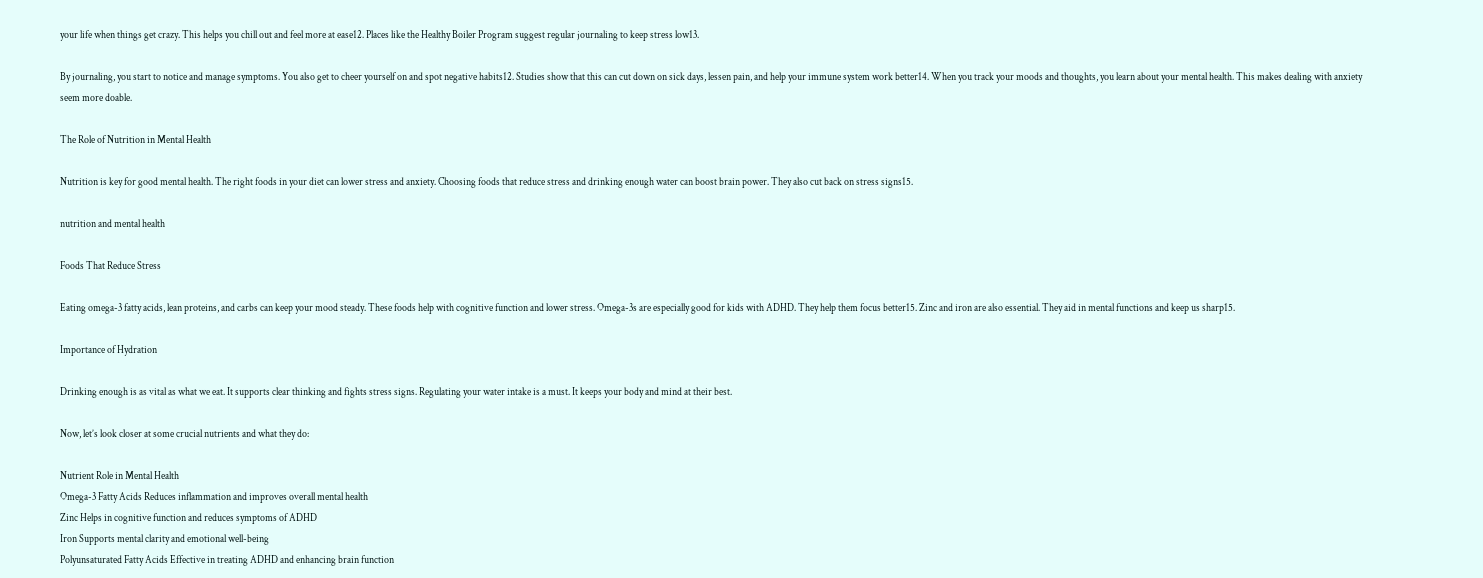your life when things get crazy. This helps you chill out and feel more at ease12. Places like the Healthy Boiler Program suggest regular journaling to keep stress low13.

By journaling, you start to notice and manage symptoms. You also get to cheer yourself on and spot negative habits12. Studies show that this can cut down on sick days, lessen pain, and help your immune system work better14. When you track your moods and thoughts, you learn about your mental health. This makes dealing with anxiety seem more doable.

The Role of Nutrition in Mental Health

Nutrition is key for good mental health. The right foods in your diet can lower stress and anxiety. Choosing foods that reduce stress and drinking enough water can boost brain power. They also cut back on stress signs15.

nutrition and mental health

Foods That Reduce Stress

Eating omega-3 fatty acids, lean proteins, and carbs can keep your mood steady. These foods help with cognitive function and lower stress. Omega-3s are especially good for kids with ADHD. They help them focus better15. Zinc and iron are also essential. They aid in mental functions and keep us sharp15.

Importance of Hydration

Drinking enough is as vital as what we eat. It supports clear thinking and fights stress signs. Regulating your water intake is a must. It keeps your body and mind at their best.

Now, let’s look closer at some crucial nutrients and what they do:

Nutrient Role in Mental Health
Omega-3 Fatty Acids Reduces inflammation and improves overall mental health
Zinc Helps in cognitive function and reduces symptoms of ADHD
Iron Supports mental clarity and emotional well-being
Polyunsaturated Fatty Acids Effective in treating ADHD and enhancing brain function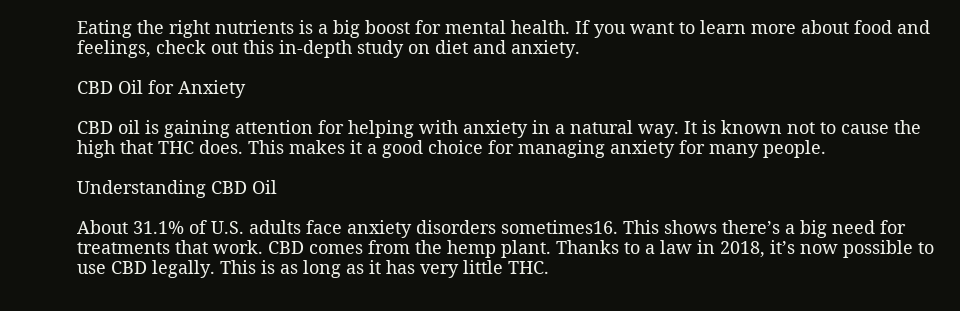Eating the right nutrients is a big boost for mental health. If you want to learn more about food and feelings, check out this in-depth study on diet and anxiety.

CBD Oil for Anxiety

CBD oil is gaining attention for helping with anxiety in a natural way. It is known not to cause the high that THC does. This makes it a good choice for managing anxiety for many people.

Understanding CBD Oil

About 31.1% of U.S. adults face anxiety disorders sometimes16. This shows there’s a big need for treatments that work. CBD comes from the hemp plant. Thanks to a law in 2018, it’s now possible to use CBD legally. This is as long as it has very little THC.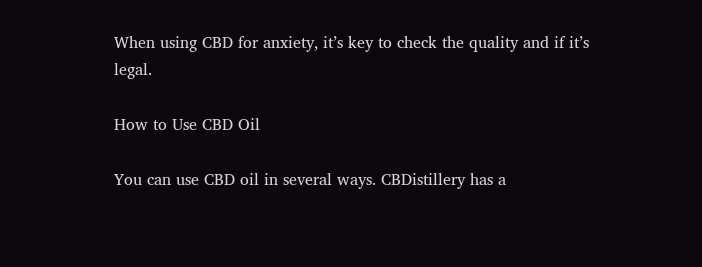When using CBD for anxiety, it’s key to check the quality and if it’s legal.

How to Use CBD Oil

You can use CBD oil in several ways. CBDistillery has a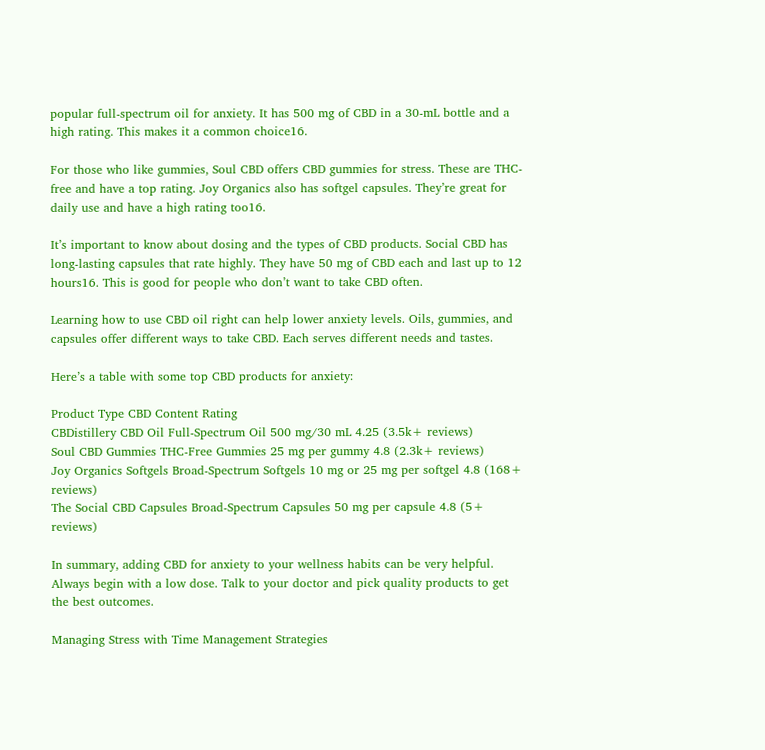popular full-spectrum oil for anxiety. It has 500 mg of CBD in a 30-mL bottle and a high rating. This makes it a common choice16.

For those who like gummies, Soul CBD offers CBD gummies for stress. These are THC-free and have a top rating. Joy Organics also has softgel capsules. They’re great for daily use and have a high rating too16.

It’s important to know about dosing and the types of CBD products. Social CBD has long-lasting capsules that rate highly. They have 50 mg of CBD each and last up to 12 hours16. This is good for people who don’t want to take CBD often.

Learning how to use CBD oil right can help lower anxiety levels. Oils, gummies, and capsules offer different ways to take CBD. Each serves different needs and tastes.

Here’s a table with some top CBD products for anxiety:

Product Type CBD Content Rating
CBDistillery CBD Oil Full-Spectrum Oil 500 mg/30 mL 4.25 (3.5k+ reviews)
Soul CBD Gummies THC-Free Gummies 25 mg per gummy 4.8 (2.3k+ reviews)
Joy Organics Softgels Broad-Spectrum Softgels 10 mg or 25 mg per softgel 4.8 (168+ reviews)
The Social CBD Capsules Broad-Spectrum Capsules 50 mg per capsule 4.8 (5+ reviews)

In summary, adding CBD for anxiety to your wellness habits can be very helpful. Always begin with a low dose. Talk to your doctor and pick quality products to get the best outcomes.

Managing Stress with Time Management Strategies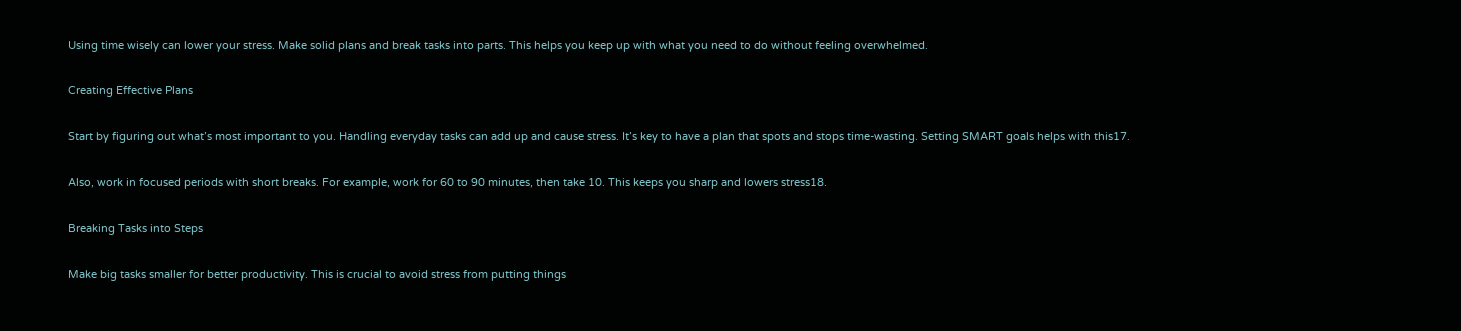Using time wisely can lower your stress. Make solid plans and break tasks into parts. This helps you keep up with what you need to do without feeling overwhelmed.

Creating Effective Plans

Start by figuring out what’s most important to you. Handling everyday tasks can add up and cause stress. It’s key to have a plan that spots and stops time-wasting. Setting SMART goals helps with this17.

Also, work in focused periods with short breaks. For example, work for 60 to 90 minutes, then take 10. This keeps you sharp and lowers stress18.

Breaking Tasks into Steps

Make big tasks smaller for better productivity. This is crucial to avoid stress from putting things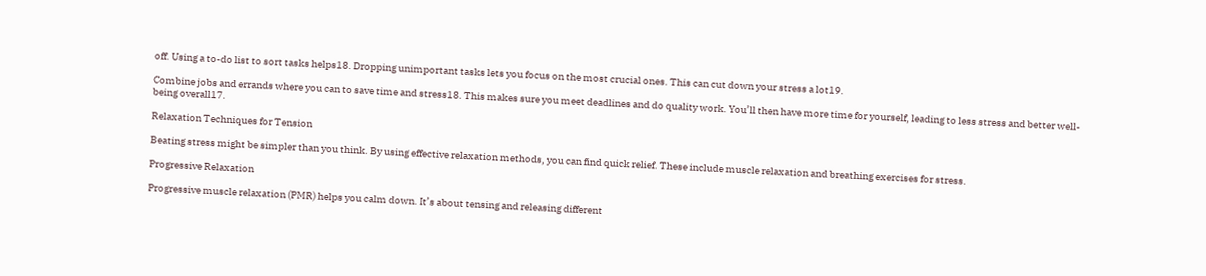off. Using a to-do list to sort tasks helps18. Dropping unimportant tasks lets you focus on the most crucial ones. This can cut down your stress a lot19.

Combine jobs and errands where you can to save time and stress18. This makes sure you meet deadlines and do quality work. You’ll then have more time for yourself, leading to less stress and better well-being overall17.

Relaxation Techniques for Tension

Beating stress might be simpler than you think. By using effective relaxation methods, you can find quick relief. These include muscle relaxation and breathing exercises for stress.

Progressive Relaxation

Progressive muscle relaxation (PMR) helps you calm down. It’s about tensing and releasing different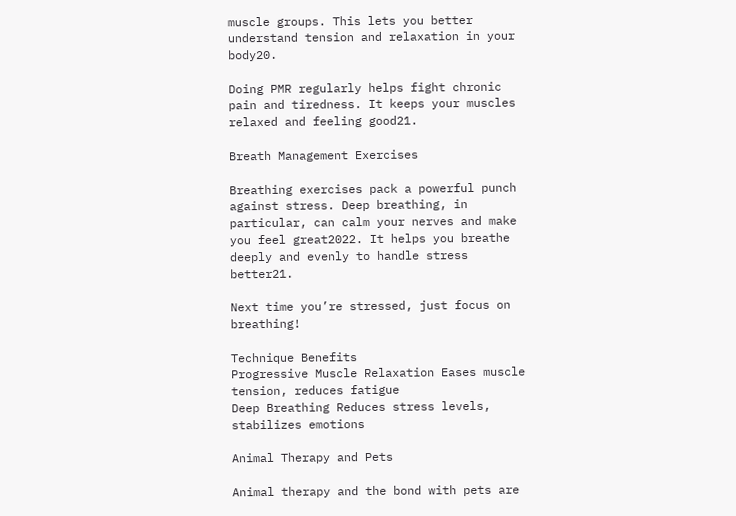muscle groups. This lets you better understand tension and relaxation in your body20.

Doing PMR regularly helps fight chronic pain and tiredness. It keeps your muscles relaxed and feeling good21.

Breath Management Exercises

Breathing exercises pack a powerful punch against stress. Deep breathing, in particular, can calm your nerves and make you feel great2022. It helps you breathe deeply and evenly to handle stress better21.

Next time you’re stressed, just focus on breathing!

Technique Benefits
Progressive Muscle Relaxation Eases muscle tension, reduces fatigue
Deep Breathing Reduces stress levels, stabilizes emotions

Animal Therapy and Pets

Animal therapy and the bond with pets are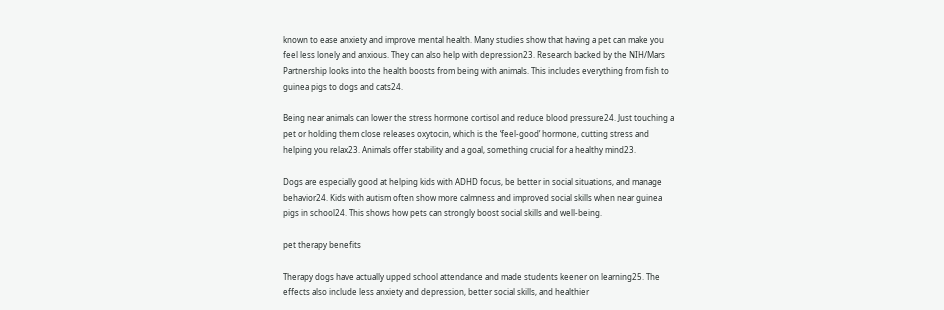known to ease anxiety and improve mental health. Many studies show that having a pet can make you feel less lonely and anxious. They can also help with depression23. Research backed by the NIH/Mars Partnership looks into the health boosts from being with animals. This includes everything from fish to guinea pigs to dogs and cats24.

Being near animals can lower the stress hormone cortisol and reduce blood pressure24. Just touching a pet or holding them close releases oxytocin, which is the ‘feel-good’ hormone, cutting stress and helping you relax23. Animals offer stability and a goal, something crucial for a healthy mind23.

Dogs are especially good at helping kids with ADHD focus, be better in social situations, and manage behavior24. Kids with autism often show more calmness and improved social skills when near guinea pigs in school24. This shows how pets can strongly boost social skills and well-being.

pet therapy benefits

Therapy dogs have actually upped school attendance and made students keener on learning25. The effects also include less anxiety and depression, better social skills, and healthier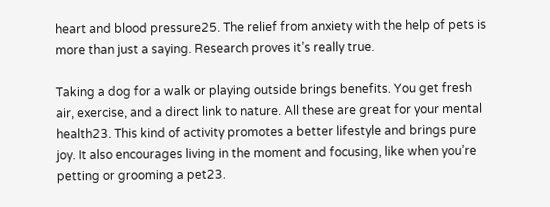heart and blood pressure25. The relief from anxiety with the help of pets is more than just a saying. Research proves it’s really true.

Taking a dog for a walk or playing outside brings benefits. You get fresh air, exercise, and a direct link to nature. All these are great for your mental health23. This kind of activity promotes a better lifestyle and brings pure joy. It also encourages living in the moment and focusing, like when you’re petting or grooming a pet23.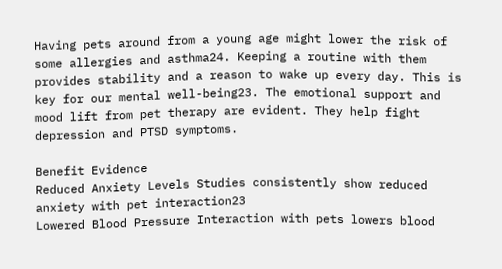Having pets around from a young age might lower the risk of some allergies and asthma24. Keeping a routine with them provides stability and a reason to wake up every day. This is key for our mental well-being23. The emotional support and mood lift from pet therapy are evident. They help fight depression and PTSD symptoms.

Benefit Evidence
Reduced Anxiety Levels Studies consistently show reduced anxiety with pet interaction23
Lowered Blood Pressure Interaction with pets lowers blood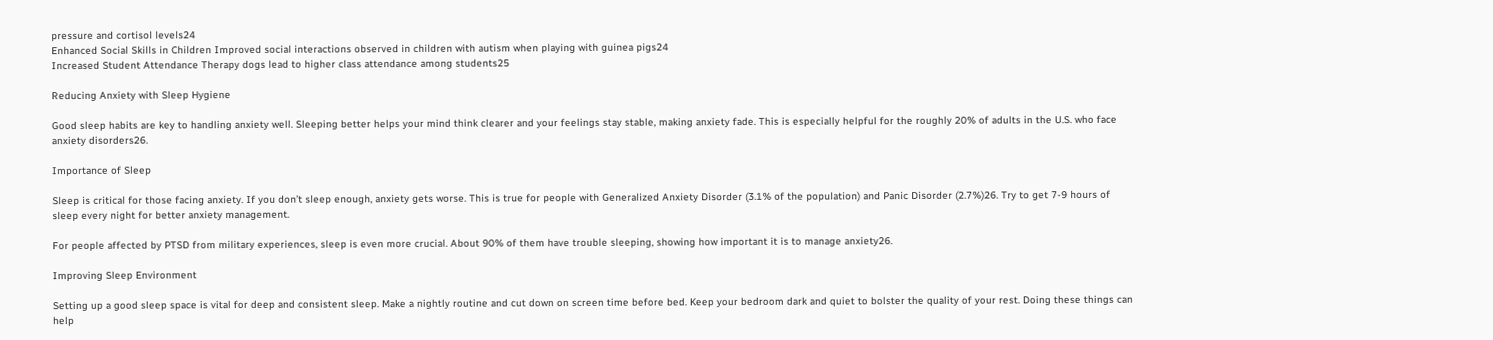pressure and cortisol levels24
Enhanced Social Skills in Children Improved social interactions observed in children with autism when playing with guinea pigs24
Increased Student Attendance Therapy dogs lead to higher class attendance among students25

Reducing Anxiety with Sleep Hygiene

Good sleep habits are key to handling anxiety well. Sleeping better helps your mind think clearer and your feelings stay stable, making anxiety fade. This is especially helpful for the roughly 20% of adults in the U.S. who face anxiety disorders26.

Importance of Sleep

Sleep is critical for those facing anxiety. If you don’t sleep enough, anxiety gets worse. This is true for people with Generalized Anxiety Disorder (3.1% of the population) and Panic Disorder (2.7%)26. Try to get 7-9 hours of sleep every night for better anxiety management.

For people affected by PTSD from military experiences, sleep is even more crucial. About 90% of them have trouble sleeping, showing how important it is to manage anxiety26.

Improving Sleep Environment

Setting up a good sleep space is vital for deep and consistent sleep. Make a nightly routine and cut down on screen time before bed. Keep your bedroom dark and quiet to bolster the quality of your rest. Doing these things can help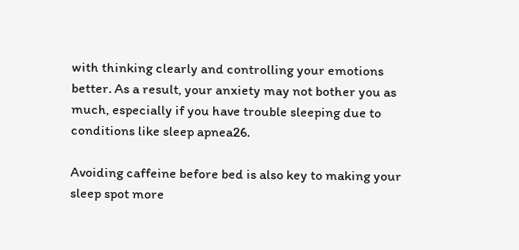with thinking clearly and controlling your emotions better. As a result, your anxiety may not bother you as much, especially if you have trouble sleeping due to conditions like sleep apnea26.

Avoiding caffeine before bed is also key to making your sleep spot more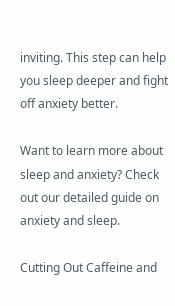inviting. This step can help you sleep deeper and fight off anxiety better.

Want to learn more about sleep and anxiety? Check out our detailed guide on anxiety and sleep.

Cutting Out Caffeine and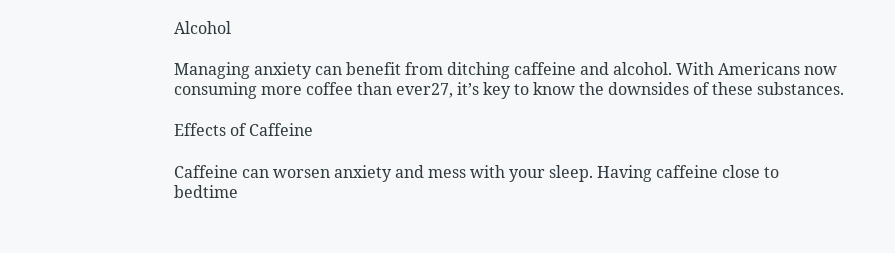Alcohol

Managing anxiety can benefit from ditching caffeine and alcohol. With Americans now consuming more coffee than ever27, it’s key to know the downsides of these substances.

Effects of Caffeine

Caffeine can worsen anxiety and mess with your sleep. Having caffeine close to bedtime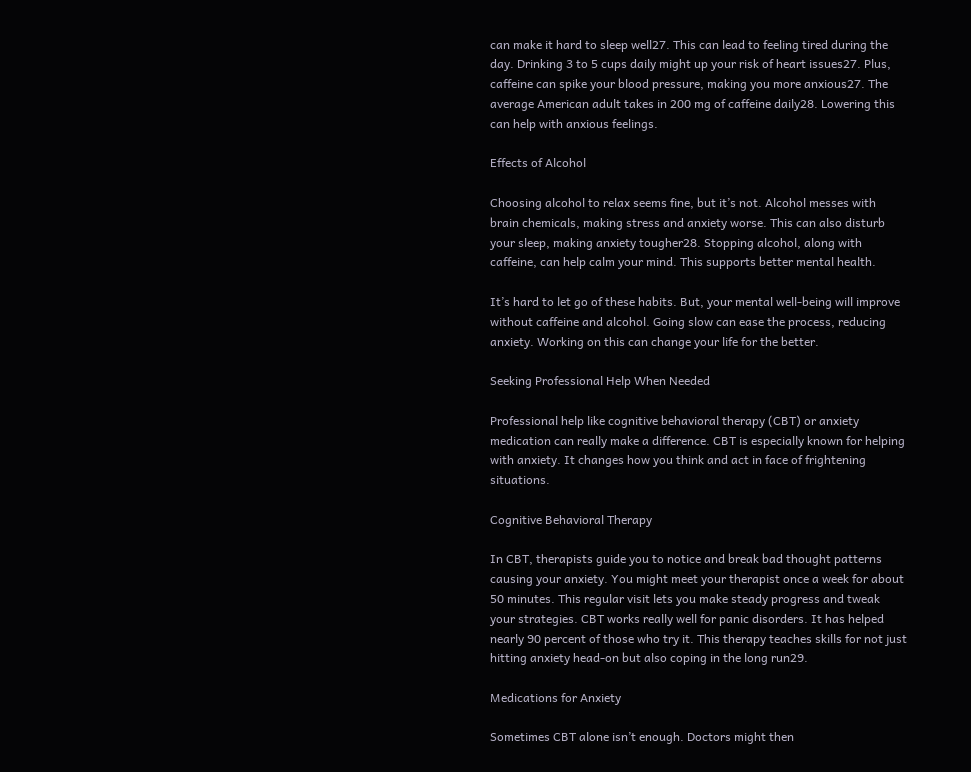can make it hard to sleep well27. This can lead to feeling tired during the day. Drinking 3 to 5 cups daily might up your risk of heart issues27. Plus, caffeine can spike your blood pressure, making you more anxious27. The average American adult takes in 200 mg of caffeine daily28. Lowering this can help with anxious feelings.

Effects of Alcohol

Choosing alcohol to relax seems fine, but it’s not. Alcohol messes with brain chemicals, making stress and anxiety worse. This can also disturb your sleep, making anxiety tougher28. Stopping alcohol, along with caffeine, can help calm your mind. This supports better mental health.

It’s hard to let go of these habits. But, your mental well-being will improve without caffeine and alcohol. Going slow can ease the process, reducing anxiety. Working on this can change your life for the better.

Seeking Professional Help When Needed

Professional help like cognitive behavioral therapy (CBT) or anxiety medication can really make a difference. CBT is especially known for helping with anxiety. It changes how you think and act in face of frightening situations.

Cognitive Behavioral Therapy

In CBT, therapists guide you to notice and break bad thought patterns causing your anxiety. You might meet your therapist once a week for about 50 minutes. This regular visit lets you make steady progress and tweak your strategies. CBT works really well for panic disorders. It has helped nearly 90 percent of those who try it. This therapy teaches skills for not just hitting anxiety head-on but also coping in the long run29.

Medications for Anxiety

Sometimes CBT alone isn’t enough. Doctors might then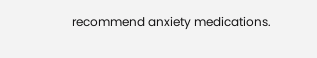recommend anxiety medications.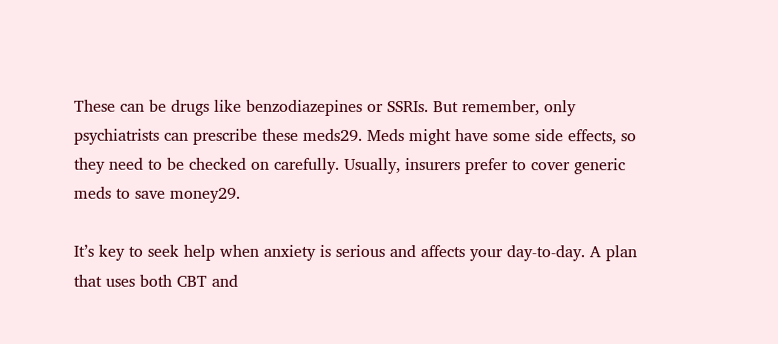These can be drugs like benzodiazepines or SSRIs. But remember, only psychiatrists can prescribe these meds29. Meds might have some side effects, so they need to be checked on carefully. Usually, insurers prefer to cover generic meds to save money29.

It’s key to seek help when anxiety is serious and affects your day-to-day. A plan that uses both CBT and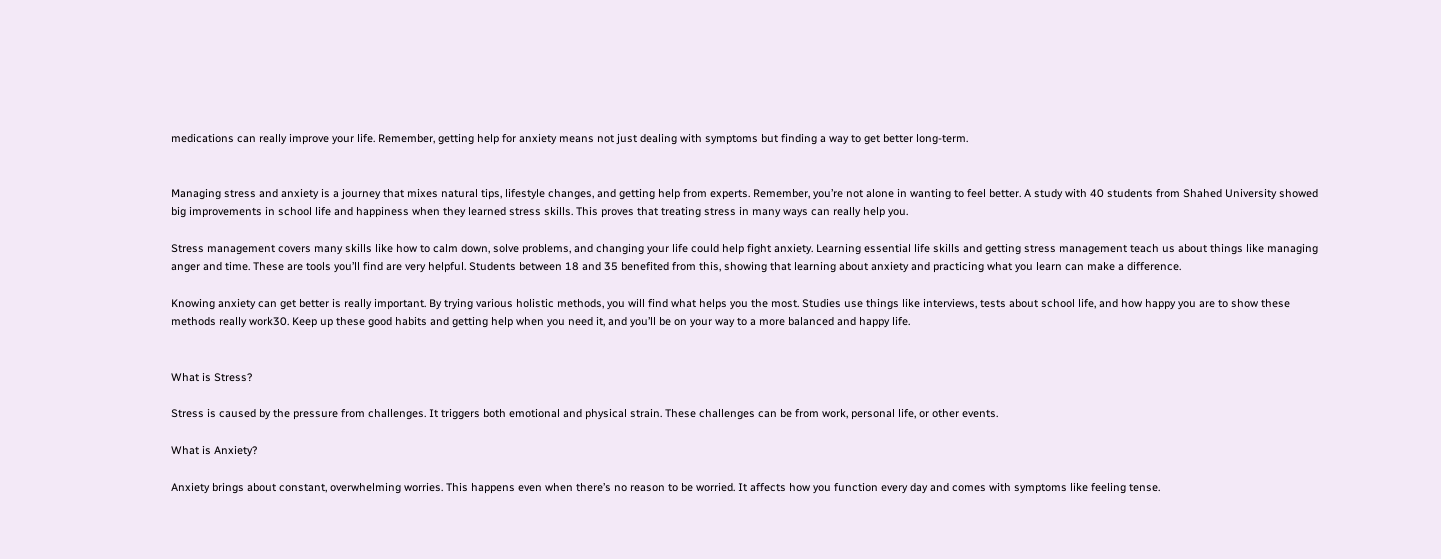medications can really improve your life. Remember, getting help for anxiety means not just dealing with symptoms but finding a way to get better long-term.


Managing stress and anxiety is a journey that mixes natural tips, lifestyle changes, and getting help from experts. Remember, you’re not alone in wanting to feel better. A study with 40 students from Shahed University showed big improvements in school life and happiness when they learned stress skills. This proves that treating stress in many ways can really help you.

Stress management covers many skills like how to calm down, solve problems, and changing your life could help fight anxiety. Learning essential life skills and getting stress management teach us about things like managing anger and time. These are tools you’ll find are very helpful. Students between 18 and 35 benefited from this, showing that learning about anxiety and practicing what you learn can make a difference.

Knowing anxiety can get better is really important. By trying various holistic methods, you will find what helps you the most. Studies use things like interviews, tests about school life, and how happy you are to show these methods really work30. Keep up these good habits and getting help when you need it, and you’ll be on your way to a more balanced and happy life.


What is Stress?

Stress is caused by the pressure from challenges. It triggers both emotional and physical strain. These challenges can be from work, personal life, or other events.

What is Anxiety?

Anxiety brings about constant, overwhelming worries. This happens even when there’s no reason to be worried. It affects how you function every day and comes with symptoms like feeling tense.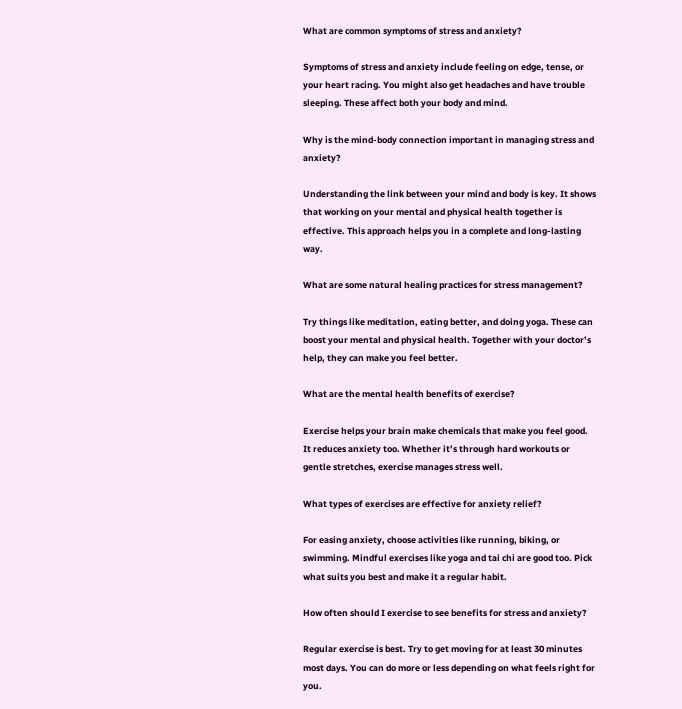What are common symptoms of stress and anxiety?

Symptoms of stress and anxiety include feeling on edge, tense, or your heart racing. You might also get headaches and have trouble sleeping. These affect both your body and mind.

Why is the mind-body connection important in managing stress and anxiety?

Understanding the link between your mind and body is key. It shows that working on your mental and physical health together is effective. This approach helps you in a complete and long-lasting way.

What are some natural healing practices for stress management?

Try things like meditation, eating better, and doing yoga. These can boost your mental and physical health. Together with your doctor’s help, they can make you feel better.

What are the mental health benefits of exercise?

Exercise helps your brain make chemicals that make you feel good. It reduces anxiety too. Whether it’s through hard workouts or gentle stretches, exercise manages stress well.

What types of exercises are effective for anxiety relief?

For easing anxiety, choose activities like running, biking, or swimming. Mindful exercises like yoga and tai chi are good too. Pick what suits you best and make it a regular habit.

How often should I exercise to see benefits for stress and anxiety?

Regular exercise is best. Try to get moving for at least 30 minutes most days. You can do more or less depending on what feels right for you.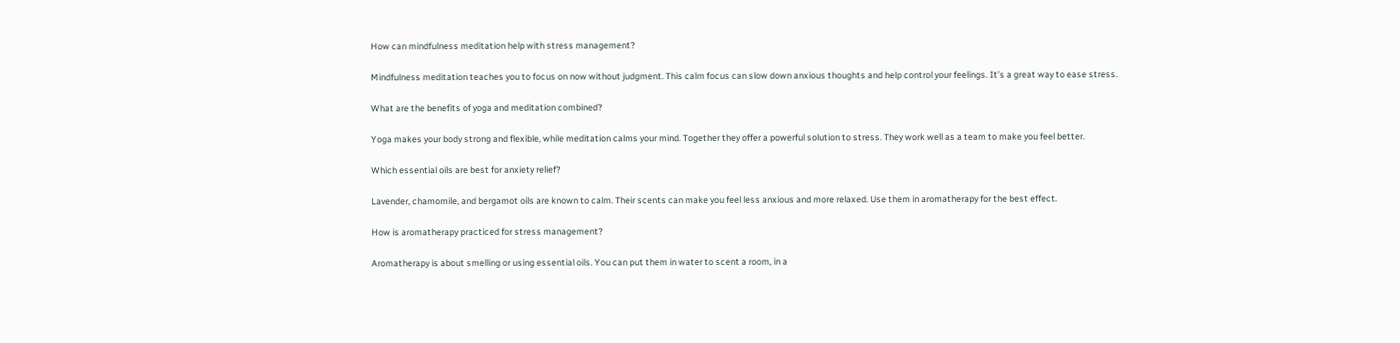How can mindfulness meditation help with stress management?

Mindfulness meditation teaches you to focus on now without judgment. This calm focus can slow down anxious thoughts and help control your feelings. It’s a great way to ease stress.

What are the benefits of yoga and meditation combined?

Yoga makes your body strong and flexible, while meditation calms your mind. Together they offer a powerful solution to stress. They work well as a team to make you feel better.

Which essential oils are best for anxiety relief?

Lavender, chamomile, and bergamot oils are known to calm. Their scents can make you feel less anxious and more relaxed. Use them in aromatherapy for the best effect.

How is aromatherapy practiced for stress management?

Aromatherapy is about smelling or using essential oils. You can put them in water to scent a room, in a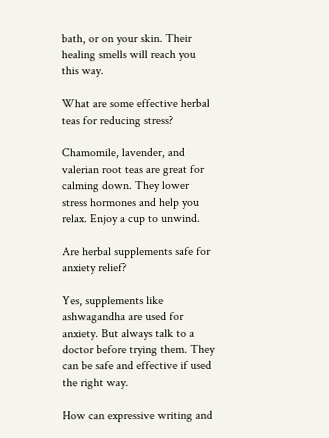bath, or on your skin. Their healing smells will reach you this way.

What are some effective herbal teas for reducing stress?

Chamomile, lavender, and valerian root teas are great for calming down. They lower stress hormones and help you relax. Enjoy a cup to unwind.

Are herbal supplements safe for anxiety relief?

Yes, supplements like ashwagandha are used for anxiety. But always talk to a doctor before trying them. They can be safe and effective if used the right way.

How can expressive writing and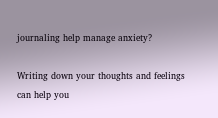journaling help manage anxiety?

Writing down your thoughts and feelings can help you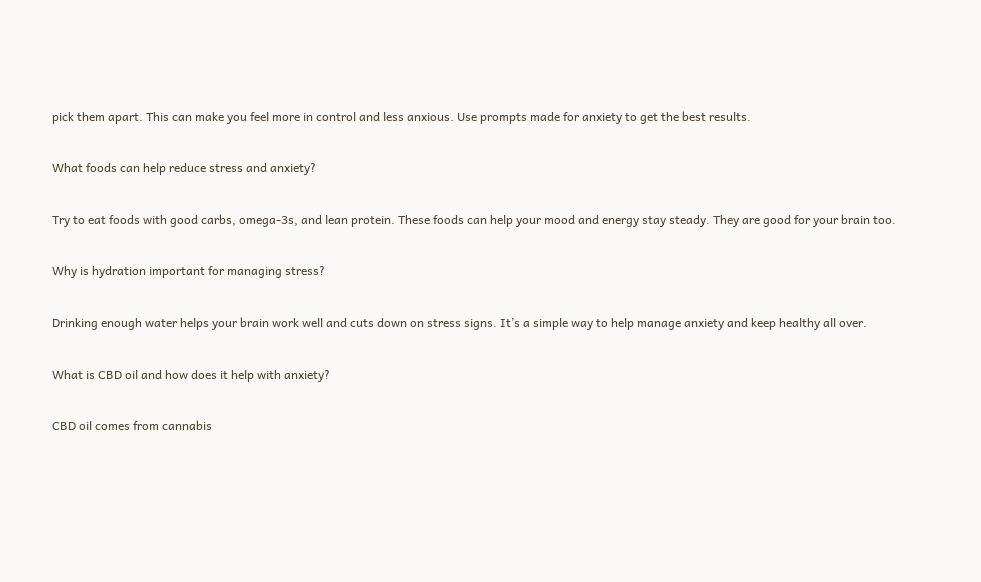pick them apart. This can make you feel more in control and less anxious. Use prompts made for anxiety to get the best results.

What foods can help reduce stress and anxiety?

Try to eat foods with good carbs, omega-3s, and lean protein. These foods can help your mood and energy stay steady. They are good for your brain too.

Why is hydration important for managing stress?

Drinking enough water helps your brain work well and cuts down on stress signs. It’s a simple way to help manage anxiety and keep healthy all over.

What is CBD oil and how does it help with anxiety?

CBD oil comes from cannabis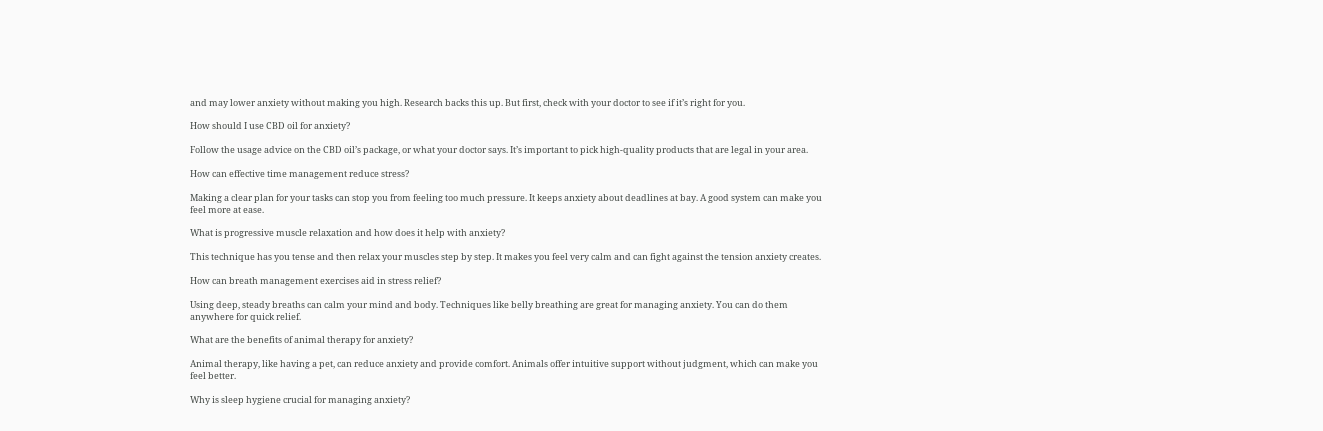and may lower anxiety without making you high. Research backs this up. But first, check with your doctor to see if it’s right for you.

How should I use CBD oil for anxiety?

Follow the usage advice on the CBD oil’s package, or what your doctor says. It’s important to pick high-quality products that are legal in your area.

How can effective time management reduce stress?

Making a clear plan for your tasks can stop you from feeling too much pressure. It keeps anxiety about deadlines at bay. A good system can make you feel more at ease.

What is progressive muscle relaxation and how does it help with anxiety?

This technique has you tense and then relax your muscles step by step. It makes you feel very calm and can fight against the tension anxiety creates.

How can breath management exercises aid in stress relief?

Using deep, steady breaths can calm your mind and body. Techniques like belly breathing are great for managing anxiety. You can do them anywhere for quick relief.

What are the benefits of animal therapy for anxiety?

Animal therapy, like having a pet, can reduce anxiety and provide comfort. Animals offer intuitive support without judgment, which can make you feel better.

Why is sleep hygiene crucial for managing anxiety?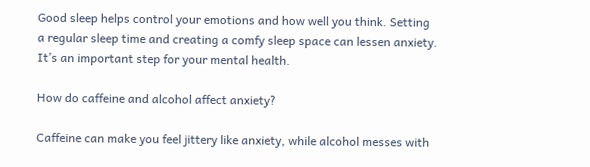Good sleep helps control your emotions and how well you think. Setting a regular sleep time and creating a comfy sleep space can lessen anxiety. It’s an important step for your mental health.

How do caffeine and alcohol affect anxiety?

Caffeine can make you feel jittery like anxiety, while alcohol messes with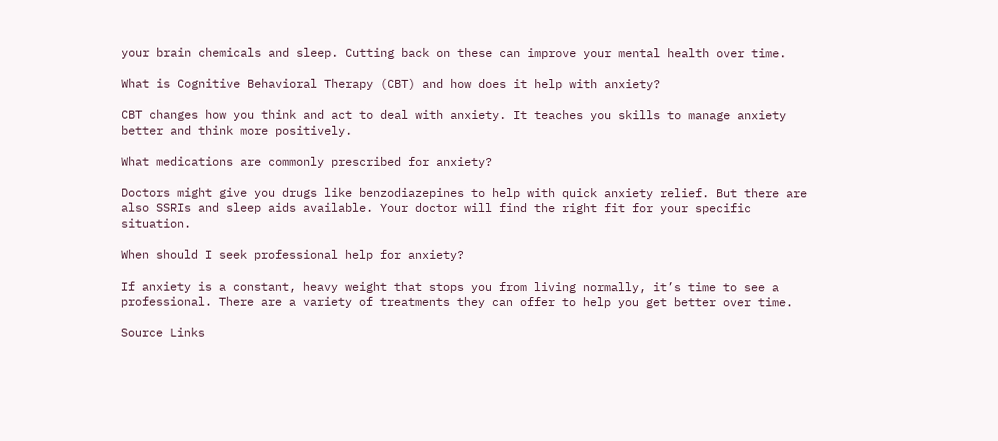your brain chemicals and sleep. Cutting back on these can improve your mental health over time.

What is Cognitive Behavioral Therapy (CBT) and how does it help with anxiety?

CBT changes how you think and act to deal with anxiety. It teaches you skills to manage anxiety better and think more positively.

What medications are commonly prescribed for anxiety?

Doctors might give you drugs like benzodiazepines to help with quick anxiety relief. But there are also SSRIs and sleep aids available. Your doctor will find the right fit for your specific situation.

When should I seek professional help for anxiety?

If anxiety is a constant, heavy weight that stops you from living normally, it’s time to see a professional. There are a variety of treatments they can offer to help you get better over time.

Source Links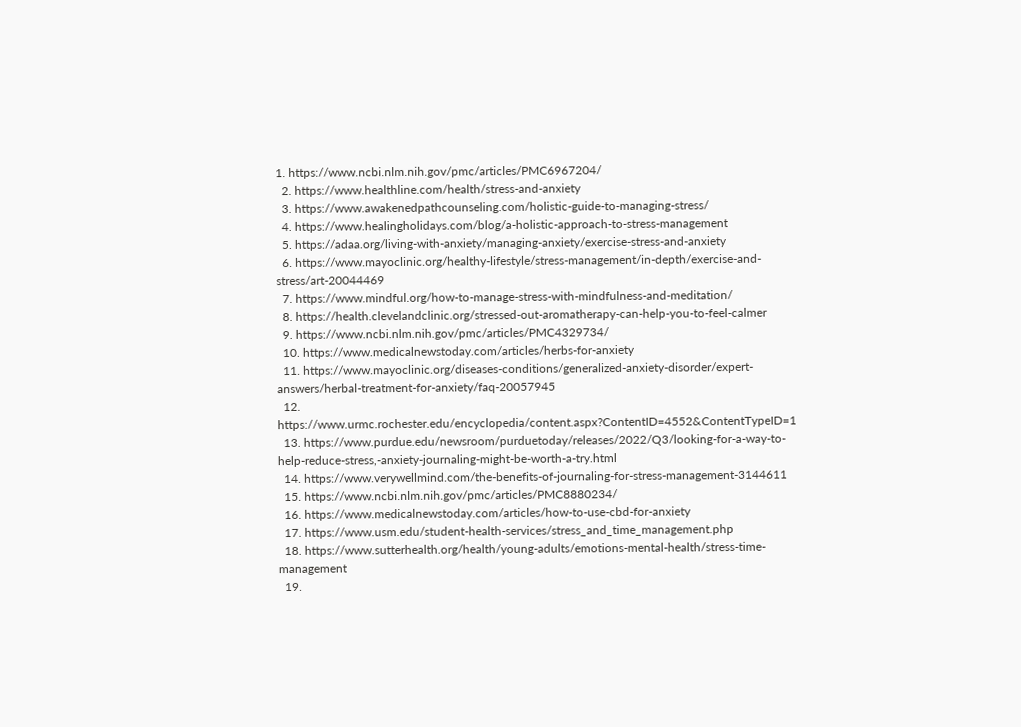1. https://www.ncbi.nlm.nih.gov/pmc/articles/PMC6967204/
  2. https://www.healthline.com/health/stress-and-anxiety
  3. https://www.awakenedpathcounseling.com/holistic-guide-to-managing-stress/
  4. https://www.healingholidays.com/blog/a-holistic-approach-to-stress-management
  5. https://adaa.org/living-with-anxiety/managing-anxiety/exercise-stress-and-anxiety
  6. https://www.mayoclinic.org/healthy-lifestyle/stress-management/in-depth/exercise-and-stress/art-20044469
  7. https://www.mindful.org/how-to-manage-stress-with-mindfulness-and-meditation/
  8. https://health.clevelandclinic.org/stressed-out-aromatherapy-can-help-you-to-feel-calmer
  9. https://www.ncbi.nlm.nih.gov/pmc/articles/PMC4329734/
  10. https://www.medicalnewstoday.com/articles/herbs-for-anxiety
  11. https://www.mayoclinic.org/diseases-conditions/generalized-anxiety-disorder/expert-answers/herbal-treatment-for-anxiety/faq-20057945
  12. https://www.urmc.rochester.edu/encyclopedia/content.aspx?ContentID=4552&ContentTypeID=1
  13. https://www.purdue.edu/newsroom/purduetoday/releases/2022/Q3/looking-for-a-way-to-help-reduce-stress,-anxiety-journaling-might-be-worth-a-try.html
  14. https://www.verywellmind.com/the-benefits-of-journaling-for-stress-management-3144611
  15. https://www.ncbi.nlm.nih.gov/pmc/articles/PMC8880234/
  16. https://www.medicalnewstoday.com/articles/how-to-use-cbd-for-anxiety
  17. https://www.usm.edu/student-health-services/stress_and_time_management.php
  18. https://www.sutterhealth.org/health/young-adults/emotions-mental-health/stress-time-management
  19.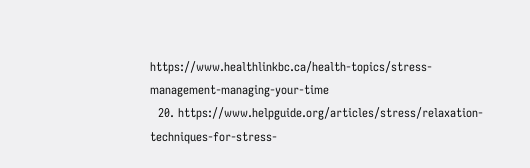https://www.healthlinkbc.ca/health-topics/stress-management-managing-your-time
  20. https://www.helpguide.org/articles/stress/relaxation-techniques-for-stress-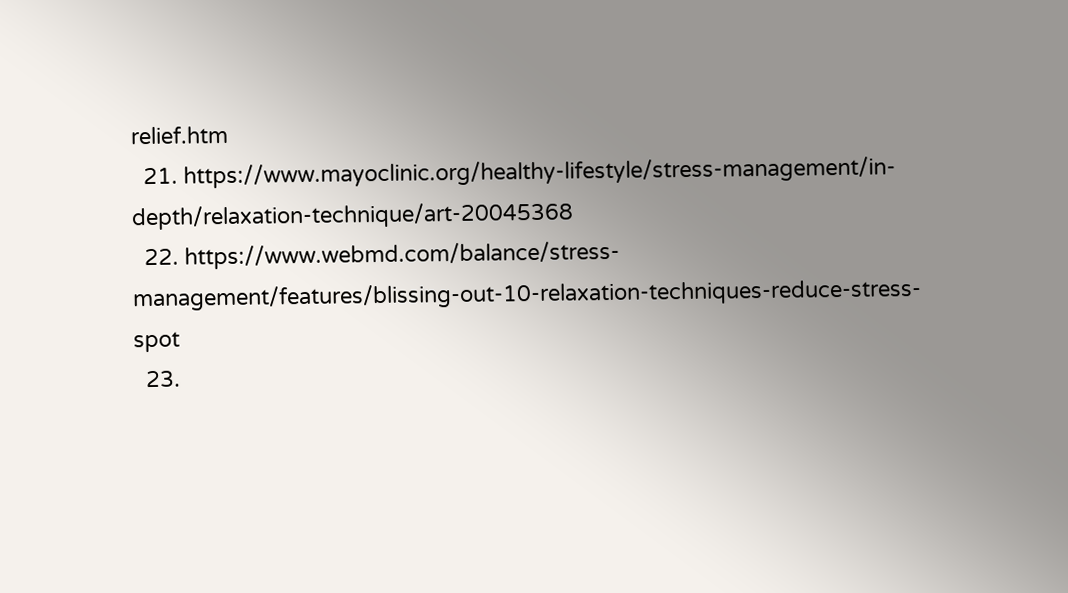relief.htm
  21. https://www.mayoclinic.org/healthy-lifestyle/stress-management/in-depth/relaxation-technique/art-20045368
  22. https://www.webmd.com/balance/stress-management/features/blissing-out-10-relaxation-techniques-reduce-stress-spot
  23.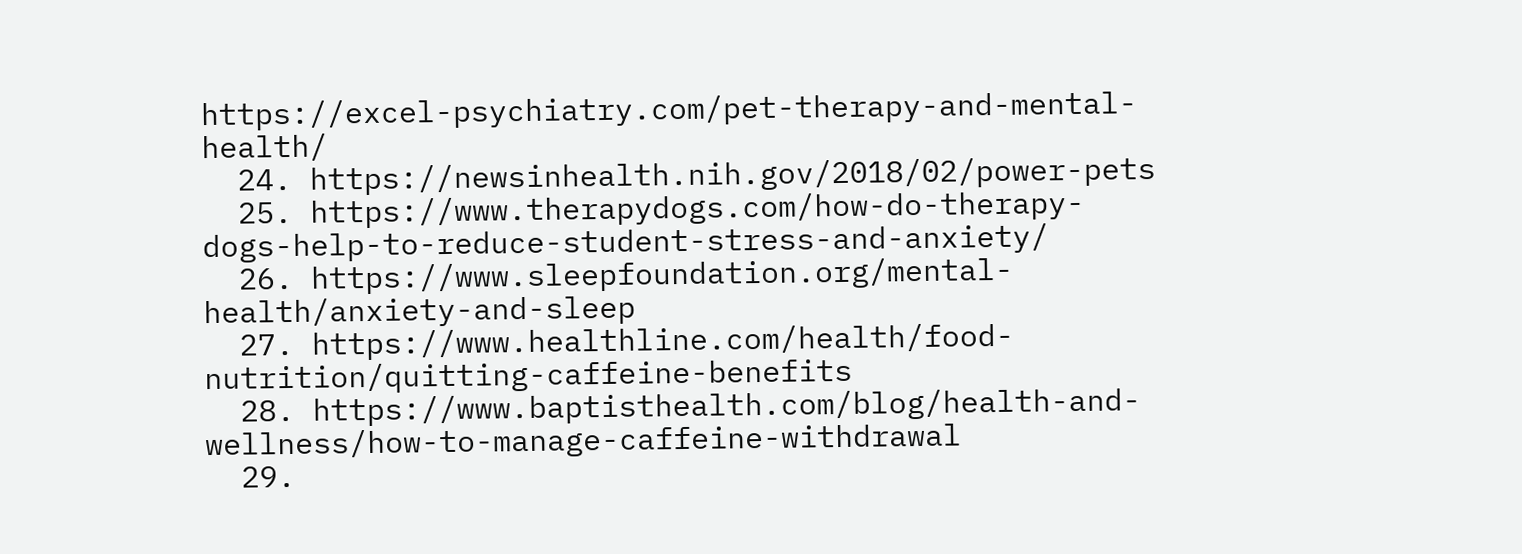https://excel-psychiatry.com/pet-therapy-and-mental-health/
  24. https://newsinhealth.nih.gov/2018/02/power-pets
  25. https://www.therapydogs.com/how-do-therapy-dogs-help-to-reduce-student-stress-and-anxiety/
  26. https://www.sleepfoundation.org/mental-health/anxiety-and-sleep
  27. https://www.healthline.com/health/food-nutrition/quitting-caffeine-benefits
  28. https://www.baptisthealth.com/blog/health-and-wellness/how-to-manage-caffeine-withdrawal
  29.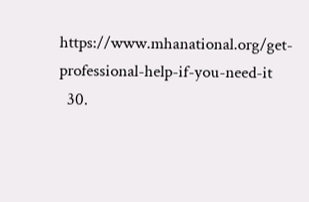https://www.mhanational.org/get-professional-help-if-you-need-it
  30.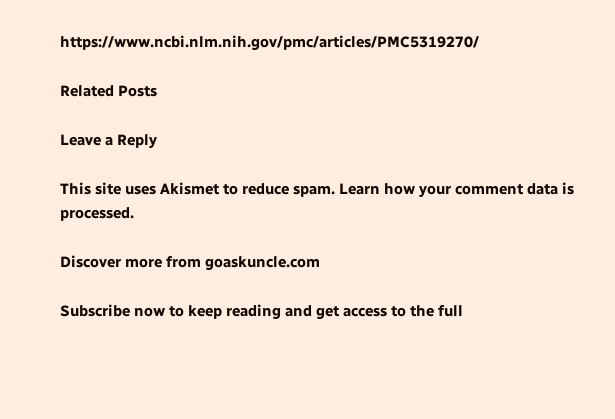https://www.ncbi.nlm.nih.gov/pmc/articles/PMC5319270/

Related Posts

Leave a Reply

This site uses Akismet to reduce spam. Learn how your comment data is processed.

Discover more from goaskuncle.com

Subscribe now to keep reading and get access to the full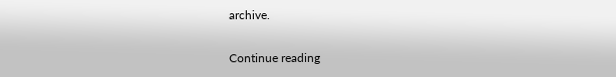archive.

Continue reading